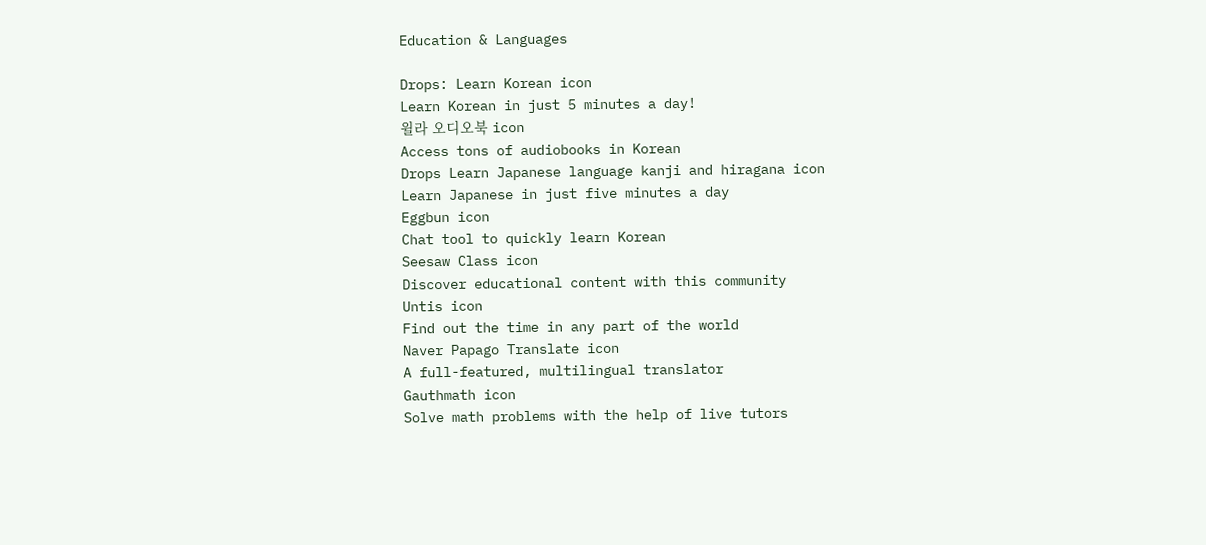Education & Languages

Drops: Learn Korean icon
Learn Korean in just 5 minutes a day!
윌라 오디오북 icon
Access tons of audiobooks in Korean
Drops Learn Japanese language kanji and hiragana icon
Learn Japanese in just five minutes a day
Eggbun icon
Chat tool to quickly learn Korean
Seesaw Class icon
Discover educational content with this community
Untis icon
Find out the time in any part of the world
Naver Papago Translate icon
A full-featured, multilingual translator
Gauthmath icon
Solve math problems with the help of live tutors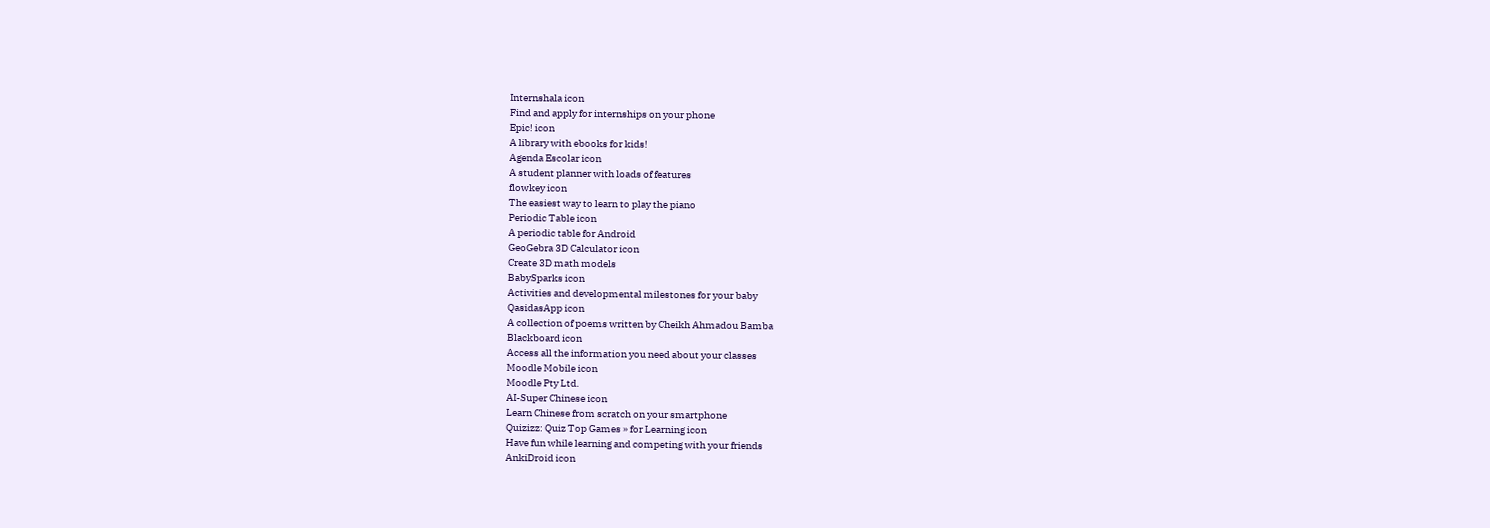Internshala icon
Find and apply for internships on your phone
Epic! icon
A library with ebooks for kids!
Agenda Escolar icon
A student planner with loads of features
flowkey icon
The easiest way to learn to play the piano
Periodic Table icon
A periodic table for Android
GeoGebra 3D Calculator icon
Create 3D math models
BabySparks icon
Activities and developmental milestones for your baby
QasidasApp icon
A collection of poems written by Cheikh Ahmadou Bamba
Blackboard icon
Access all the information you need about your classes
Moodle Mobile icon
Moodle Pty Ltd.
AI-Super Chinese icon
Learn Chinese from scratch on your smartphone
Quizizz: Quiz Top Games » for Learning icon
Have fun while learning and competing with your friends
AnkiDroid icon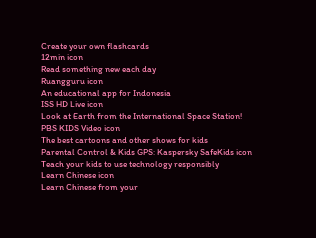Create your own flashcards
12min icon
Read something new each day
Ruangguru icon
An educational app for Indonesia
ISS HD Live icon
Look at Earth from the International Space Station!
PBS KIDS Video icon
The best cartoons and other shows for kids
Parental Control & Kids GPS: Kaspersky SafeKids icon
Teach your kids to use technology responsibly
Learn Chinese icon
Learn Chinese from your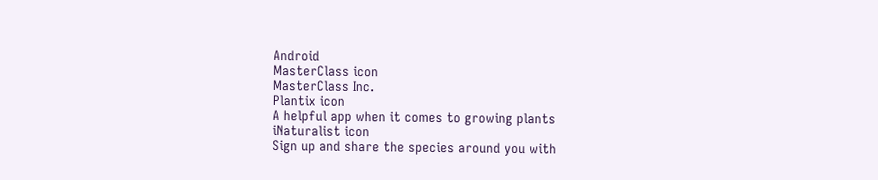Android
MasterClass icon
MasterClass Inc.
Plantix icon
A helpful app when it comes to growing plants
iNaturalist icon
Sign up and share the species around you with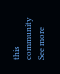this community
See more